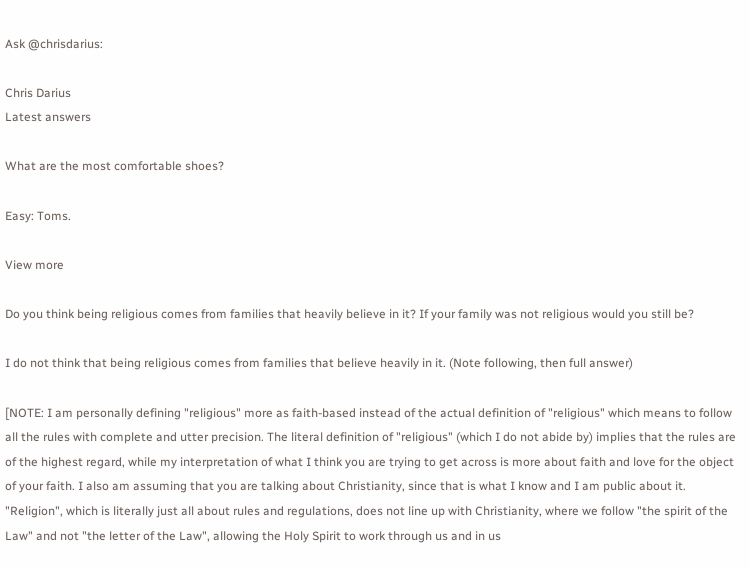Ask @chrisdarius:

Chris Darius
Latest answers

What are the most comfortable shoes?

Easy: Toms.

View more

Do you think being religious comes from families that heavily believe in it? If your family was not religious would you still be?

I do not think that being religious comes from families that believe heavily in it. (Note following, then full answer)

[NOTE: I am personally defining "religious" more as faith-based instead of the actual definition of "religious" which means to follow all the rules with complete and utter precision. The literal definition of "religious" (which I do not abide by) implies that the rules are of the highest regard, while my interpretation of what I think you are trying to get across is more about faith and love for the object of your faith. I also am assuming that you are talking about Christianity, since that is what I know and I am public about it. "Religion", which is literally just all about rules and regulations, does not line up with Christianity, where we follow "the spirit of the Law" and not "the letter of the Law", allowing the Holy Spirit to work through us and in us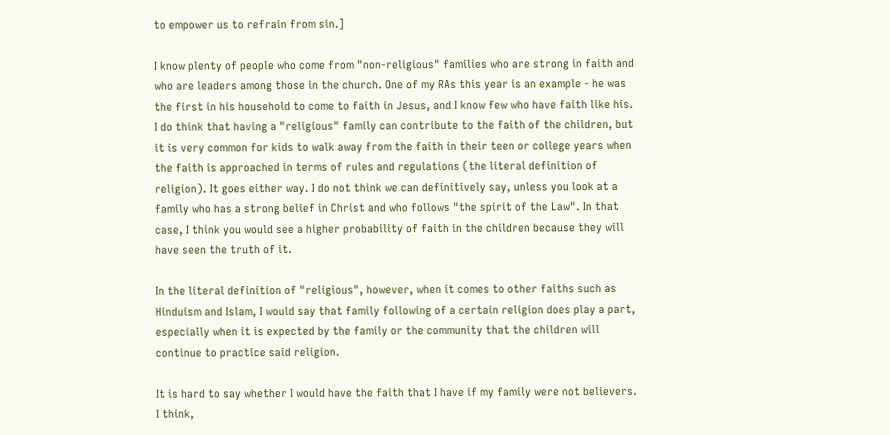to empower us to refrain from sin.]

I know plenty of people who come from "non-religious" families who are strong in faith and who are leaders among those in the church. One of my RAs this year is an example - he was the first in his household to come to faith in Jesus, and I know few who have faith like his. I do think that having a "religious" family can contribute to the faith of the children, but it is very common for kids to walk away from the faith in their teen or college years when the faith is approached in terms of rules and regulations (the literal definition of religion). It goes either way. I do not think we can definitively say, unless you look at a family who has a strong belief in Christ and who follows "the spirit of the Law". In that case, I think you would see a higher probability of faith in the children because they will have seen the truth of it.

In the literal definition of "religious", however, when it comes to other faiths such as Hinduism and Islam, I would say that family following of a certain religion does play a part, especially when it is expected by the family or the community that the children will continue to practice said religion.

It is hard to say whether I would have the faith that I have if my family were not believers. I think,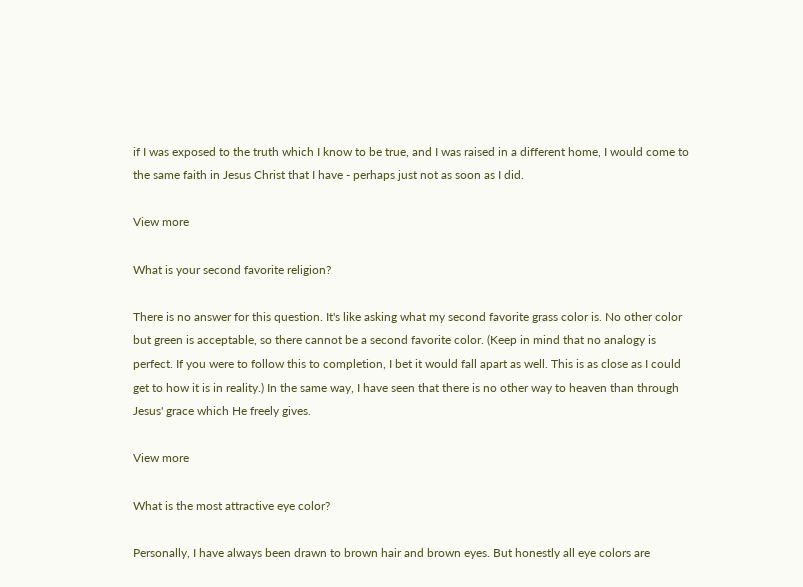if I was exposed to the truth which I know to be true, and I was raised in a different home, I would come to the same faith in Jesus Christ that I have - perhaps just not as soon as I did.

View more

What is your second favorite religion?

There is no answer for this question. It's like asking what my second favorite grass color is. No other color but green is acceptable, so there cannot be a second favorite color. (Keep in mind that no analogy is perfect. If you were to follow this to completion, I bet it would fall apart as well. This is as close as I could get to how it is in reality.) In the same way, I have seen that there is no other way to heaven than through Jesus' grace which He freely gives.

View more

What is the most attractive eye color?

Personally, I have always been drawn to brown hair and brown eyes. But honestly all eye colors are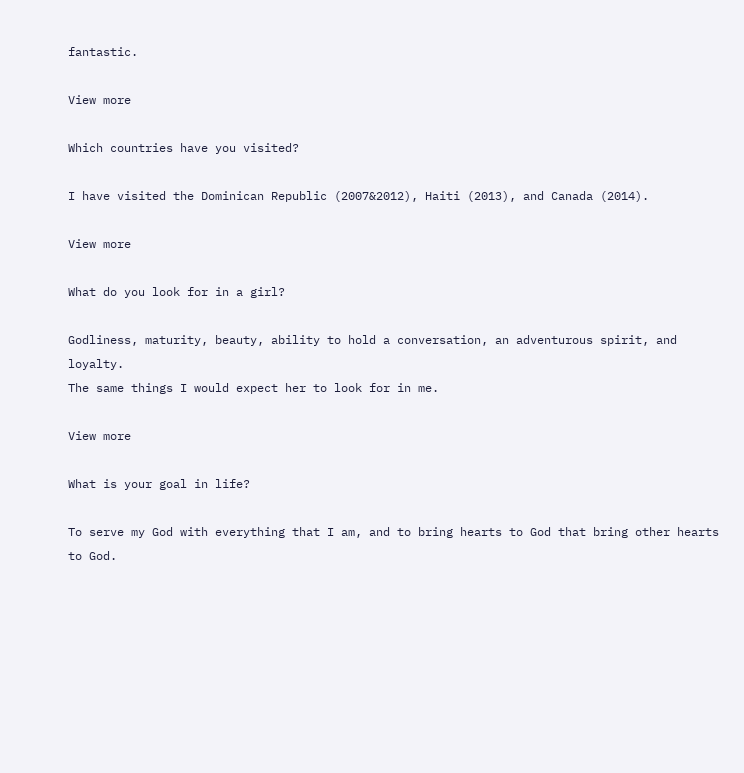fantastic.

View more

Which countries have you visited?

I have visited the Dominican Republic (2007&2012), Haiti (2013), and Canada (2014).

View more

What do you look for in a girl?

Godliness, maturity, beauty, ability to hold a conversation, an adventurous spirit, and loyalty.
The same things I would expect her to look for in me.

View more

What is your goal in life?

To serve my God with everything that I am, and to bring hearts to God that bring other hearts to God.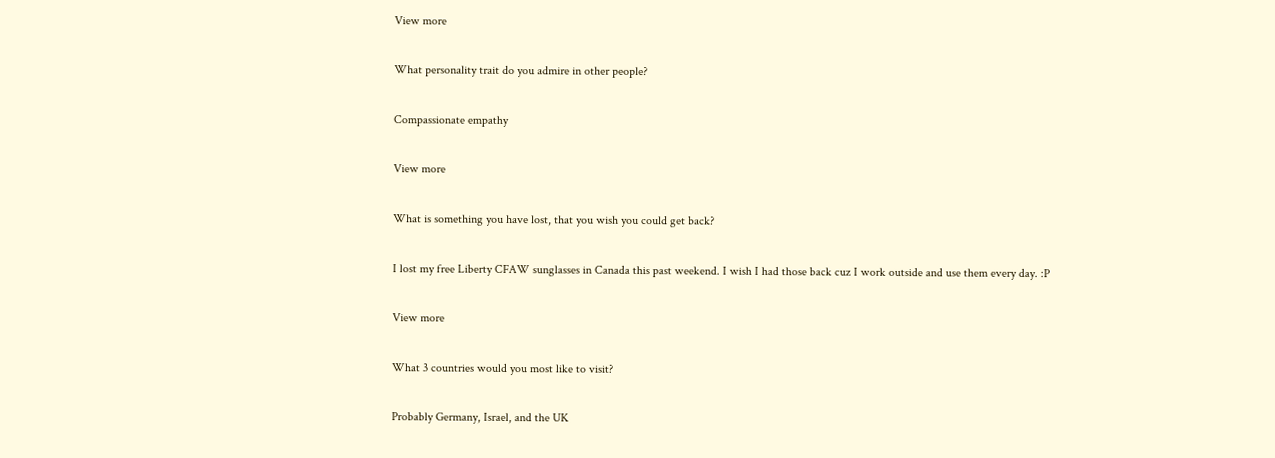View more

What personality trait do you admire in other people?

Compassionate empathy

View more

What is something you have lost, that you wish you could get back?

I lost my free Liberty CFAW sunglasses in Canada this past weekend. I wish I had those back cuz I work outside and use them every day. :P

View more

What 3 countries would you most like to visit?

Probably Germany, Israel, and the UK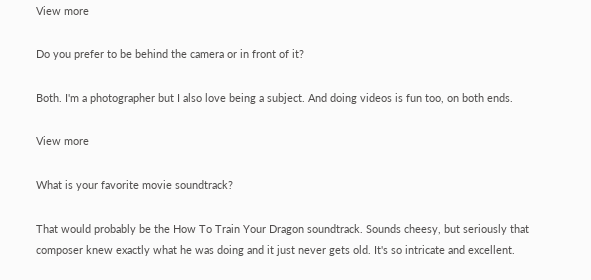View more

Do you prefer to be behind the camera or in front of it?

Both. I'm a photographer but I also love being a subject. And doing videos is fun too, on both ends.

View more

What is your favorite movie soundtrack?

That would probably be the How To Train Your Dragon soundtrack. Sounds cheesy, but seriously that composer knew exactly what he was doing and it just never gets old. It's so intricate and excellent.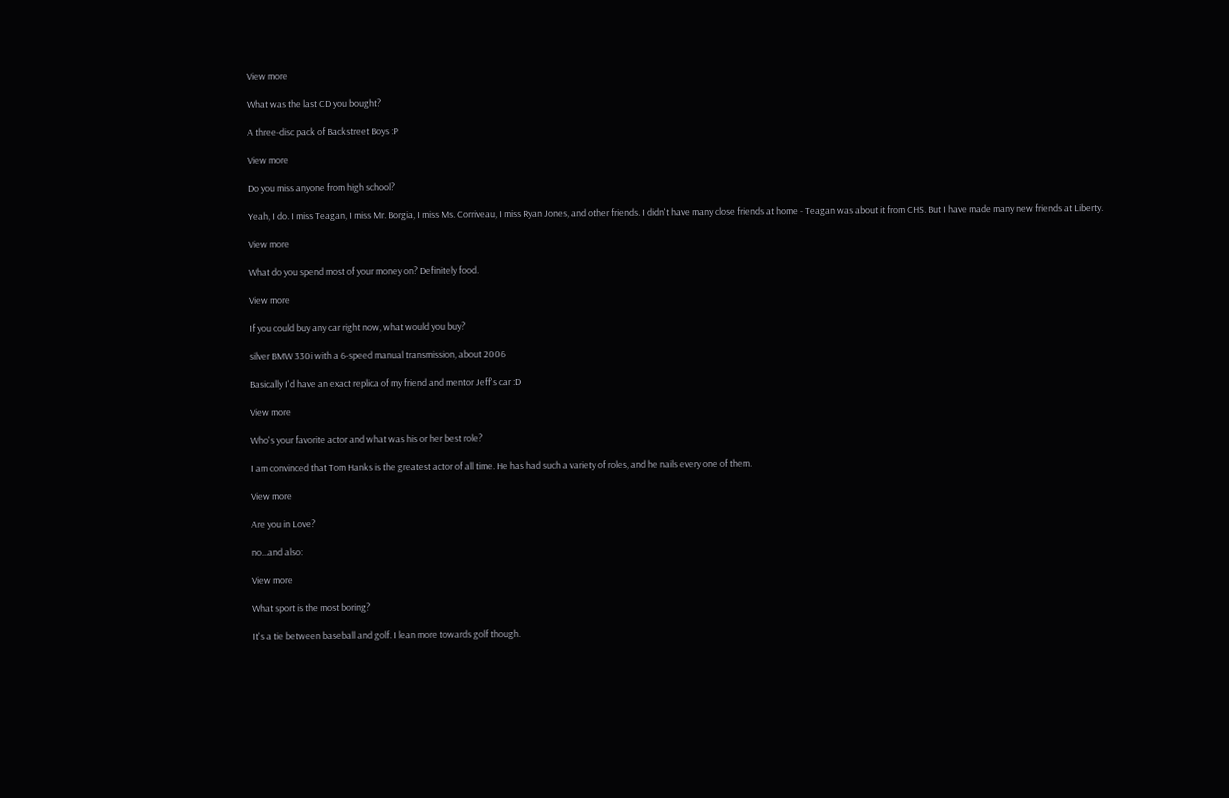View more

What was the last CD you bought?

A three-disc pack of Backstreet Boys :P

View more

Do you miss anyone from high school?

Yeah, I do. I miss Teagan, I miss Mr. Borgia, I miss Ms. Corriveau, I miss Ryan Jones, and other friends. I didn't have many close friends at home - Teagan was about it from CHS. But I have made many new friends at Liberty.

View more

What do you spend most of your money on? Definitely food.

View more

If you could buy any car right now, what would you buy?

silver BMW 330i with a 6-speed manual transmission, about 2006

Basically I'd have an exact replica of my friend and mentor Jeff's car :D

View more

Who's your favorite actor and what was his or her best role?

I am convinced that Tom Hanks is the greatest actor of all time. He has had such a variety of roles, and he nails every one of them.

View more

Are you in Love?

no...and also:

View more

What sport is the most boring?

It's a tie between baseball and golf. I lean more towards golf though.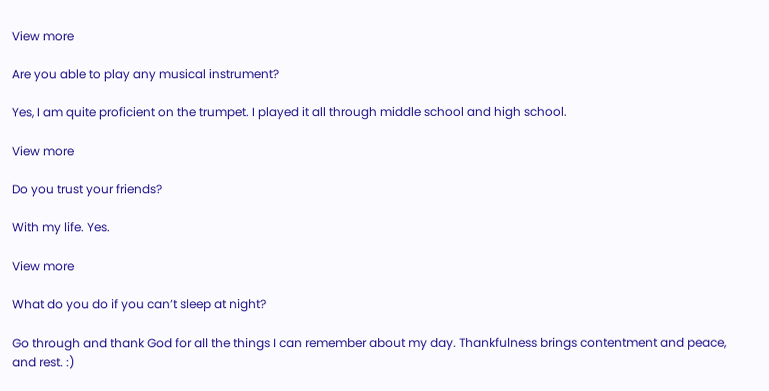View more

Are you able to play any musical instrument?

Yes, I am quite proficient on the trumpet. I played it all through middle school and high school.

View more

Do you trust your friends?

With my life. Yes.

View more

What do you do if you can’t sleep at night?

Go through and thank God for all the things I can remember about my day. Thankfulness brings contentment and peace, and rest. :)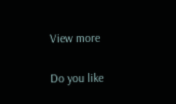View more

Do you like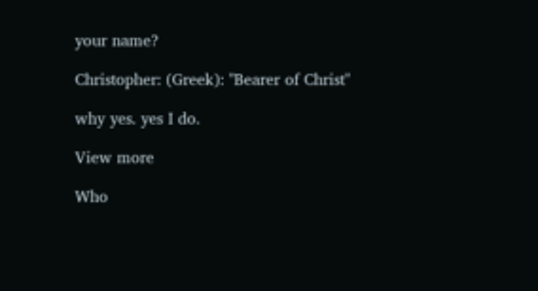your name?

Christopher: (Greek): "Bearer of Christ"

why yes. yes I do.

View more

Who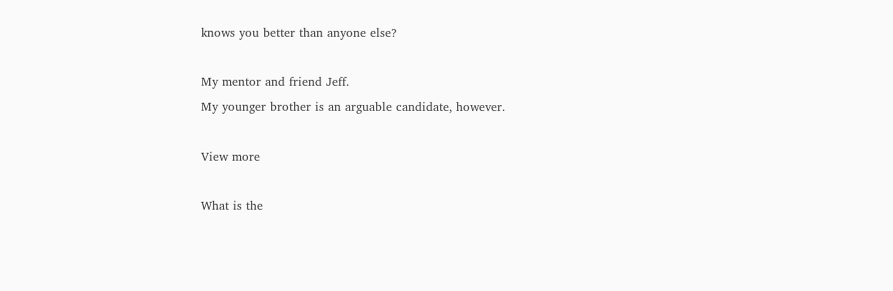knows you better than anyone else?

My mentor and friend Jeff.
My younger brother is an arguable candidate, however.

View more

What is the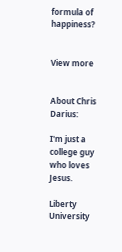formula of happiness?


View more


About Chris Darius:

I'm just a college guy who loves Jesus.

Liberty University